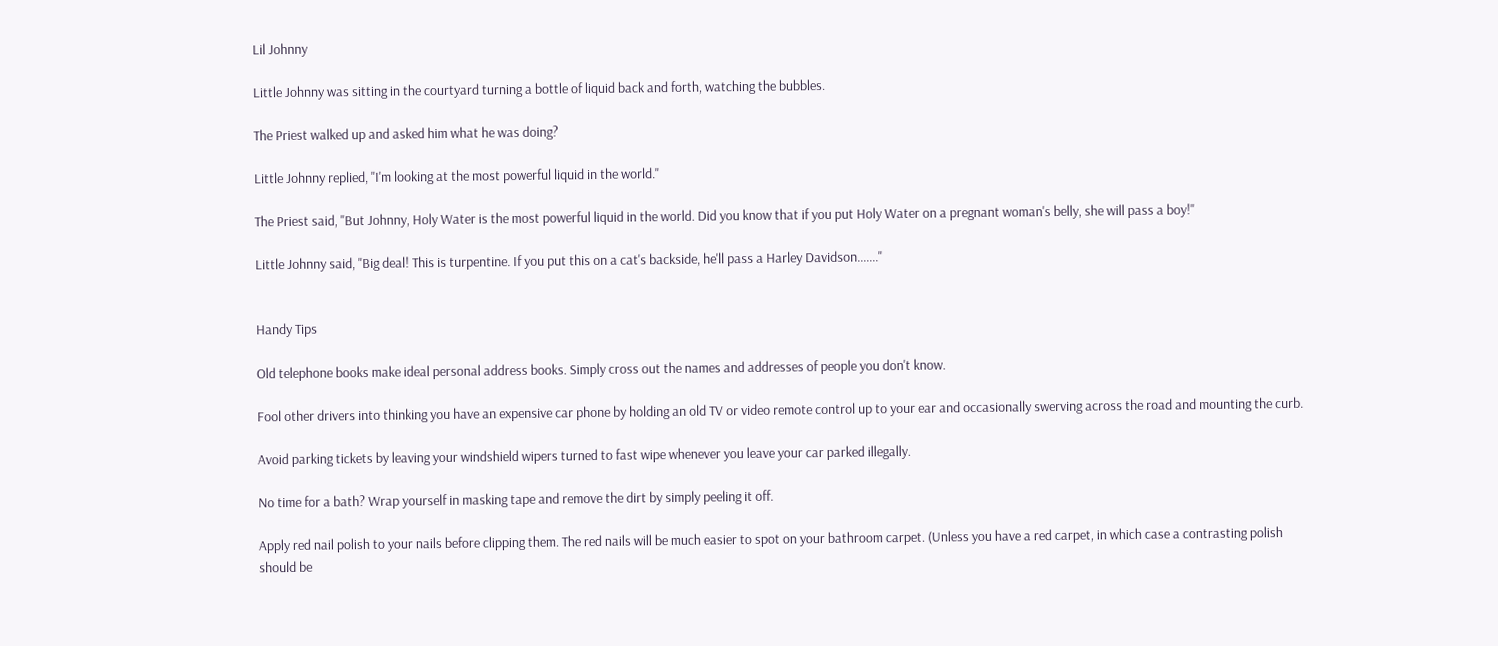Lil Johnny

Little Johnny was sitting in the courtyard turning a bottle of liquid back and forth, watching the bubbles.

The Priest walked up and asked him what he was doing?

Little Johnny replied, "I'm looking at the most powerful liquid in the world."

The Priest said, "But Johnny, Holy Water is the most powerful liquid in the world. Did you know that if you put Holy Water on a pregnant woman's belly, she will pass a boy!"

Little Johnny said, "Big deal! This is turpentine. If you put this on a cat's backside, he'll pass a Harley Davidson......."


Handy Tips

Old telephone books make ideal personal address books. Simply cross out the names and addresses of people you don't know.

Fool other drivers into thinking you have an expensive car phone by holding an old TV or video remote control up to your ear and occasionally swerving across the road and mounting the curb.

Avoid parking tickets by leaving your windshield wipers turned to fast wipe whenever you leave your car parked illegally.

No time for a bath? Wrap yourself in masking tape and remove the dirt by simply peeling it off.

Apply red nail polish to your nails before clipping them. The red nails will be much easier to spot on your bathroom carpet. (Unless you have a red carpet, in which case a contrasting polish should be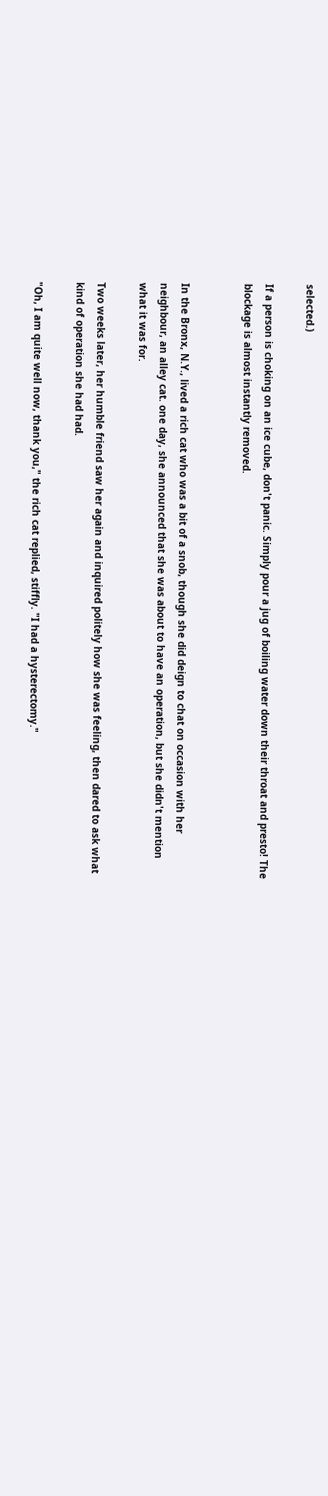selected.)

If a person is choking on an ice cube, don't panic. Simply pour a jug of boiling water down their throat and presto! The blockage is almost instantly removed.


In the Bronx, N.Y., lived a rich cat who was a bit of a snob, though she did deign to chat on occasion with her neighbour, an alley cat. one day, she announced that she was about to have an operation, but she didn't mention what it was for.

Two weeks later, her humble friend saw her again and inquired politely how she was feeling, then dared to ask what kind of operation she had had.

"Oh, I am quite well now, thank you," the rich cat replied, stiffly. "I had a hysterectomy."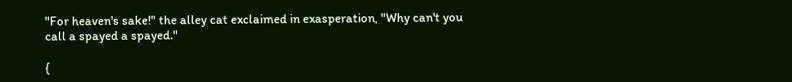"For heaven's sake!" the alley cat exclaimed in exasperation, "Why can't you call a spayed a spayed."

{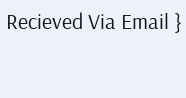Recieved Via Email }